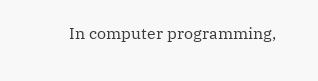In computer programming,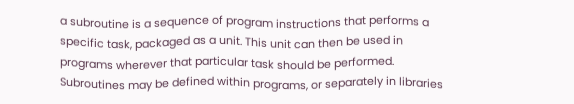a subroutine is a sequence of program instructions that performs a specific task, packaged as a unit. This unit can then be used in programs wherever that particular task should be performed.
Subroutines may be defined within programs, or separately in libraries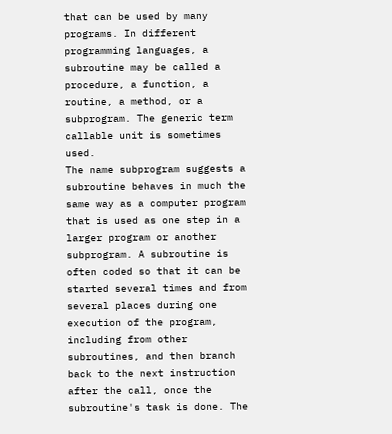that can be used by many programs. In different programming languages, a subroutine may be called a procedure, a function, a routine, a method, or a subprogram. The generic term callable unit is sometimes used.
The name subprogram suggests a subroutine behaves in much the same way as a computer program that is used as one step in a larger program or another subprogram. A subroutine is often coded so that it can be started several times and from several places during one execution of the program, including from other subroutines, and then branch back to the next instruction after the call, once the subroutine's task is done. The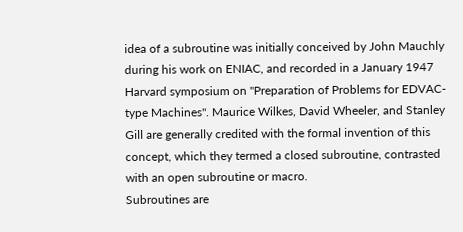idea of a subroutine was initially conceived by John Mauchly during his work on ENIAC, and recorded in a January 1947 Harvard symposium on "Preparation of Problems for EDVAC-type Machines". Maurice Wilkes, David Wheeler, and Stanley Gill are generally credited with the formal invention of this concept, which they termed a closed subroutine, contrasted with an open subroutine or macro.
Subroutines are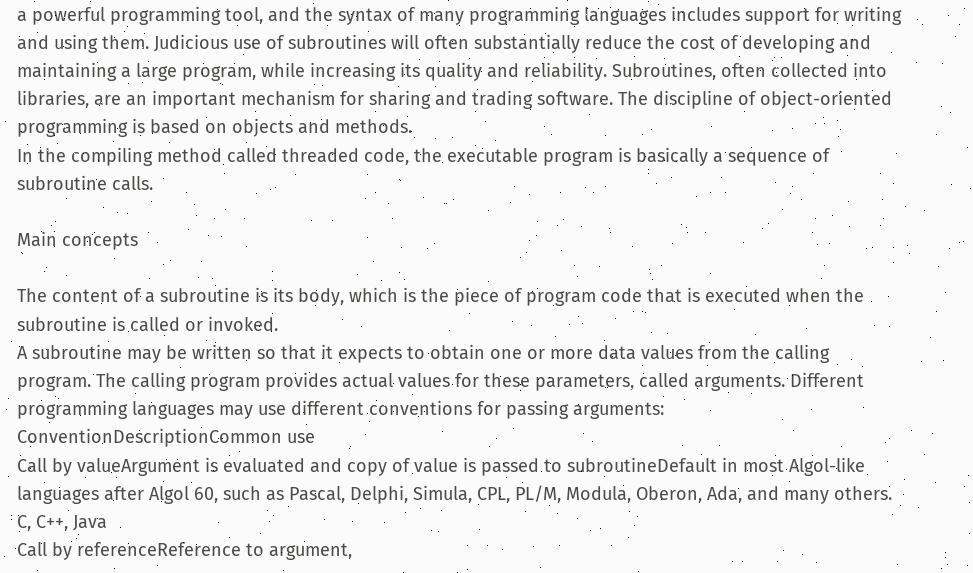a powerful programming tool, and the syntax of many programming languages includes support for writing and using them. Judicious use of subroutines will often substantially reduce the cost of developing and maintaining a large program, while increasing its quality and reliability. Subroutines, often collected into libraries, are an important mechanism for sharing and trading software. The discipline of object-oriented programming is based on objects and methods.
In the compiling method called threaded code, the executable program is basically a sequence of subroutine calls.

Main concepts

The content of a subroutine is its body, which is the piece of program code that is executed when the subroutine is called or invoked.
A subroutine may be written so that it expects to obtain one or more data values from the calling program. The calling program provides actual values for these parameters, called arguments. Different programming languages may use different conventions for passing arguments:
ConventionDescriptionCommon use
Call by valueArgument is evaluated and copy of value is passed to subroutineDefault in most Algol-like languages after Algol 60, such as Pascal, Delphi, Simula, CPL, PL/M, Modula, Oberon, Ada, and many others. C, C++, Java
Call by referenceReference to argument,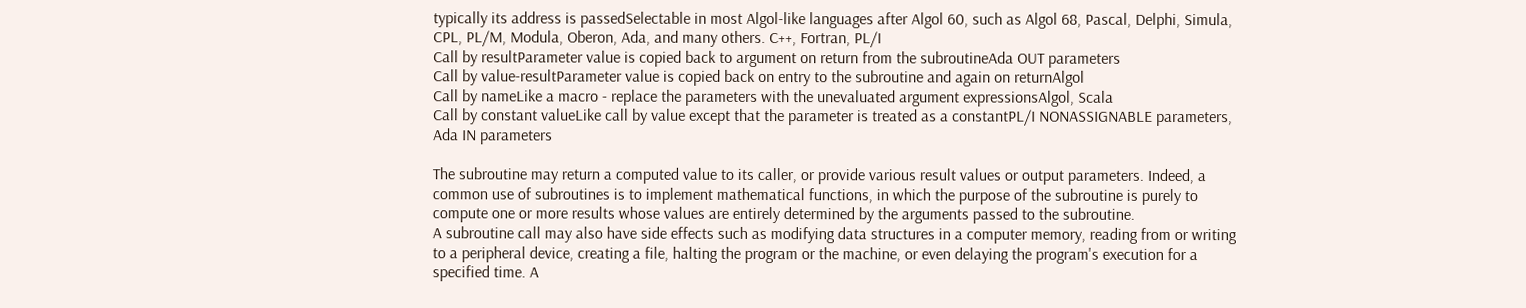typically its address is passedSelectable in most Algol-like languages after Algol 60, such as Algol 68, Pascal, Delphi, Simula, CPL, PL/M, Modula, Oberon, Ada, and many others. C++, Fortran, PL/I
Call by resultParameter value is copied back to argument on return from the subroutineAda OUT parameters
Call by value-resultParameter value is copied back on entry to the subroutine and again on returnAlgol
Call by nameLike a macro - replace the parameters with the unevaluated argument expressionsAlgol, Scala
Call by constant valueLike call by value except that the parameter is treated as a constantPL/I NONASSIGNABLE parameters, Ada IN parameters

The subroutine may return a computed value to its caller, or provide various result values or output parameters. Indeed, a common use of subroutines is to implement mathematical functions, in which the purpose of the subroutine is purely to compute one or more results whose values are entirely determined by the arguments passed to the subroutine.
A subroutine call may also have side effects such as modifying data structures in a computer memory, reading from or writing to a peripheral device, creating a file, halting the program or the machine, or even delaying the program's execution for a specified time. A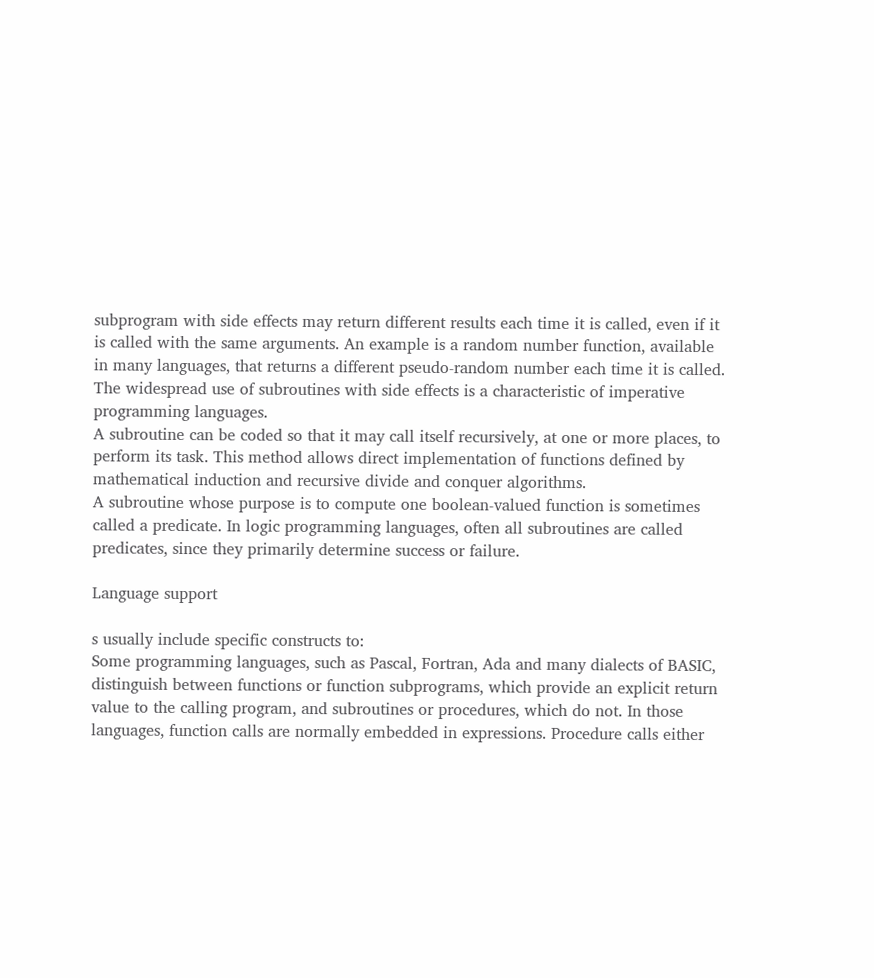subprogram with side effects may return different results each time it is called, even if it is called with the same arguments. An example is a random number function, available in many languages, that returns a different pseudo-random number each time it is called. The widespread use of subroutines with side effects is a characteristic of imperative programming languages.
A subroutine can be coded so that it may call itself recursively, at one or more places, to perform its task. This method allows direct implementation of functions defined by mathematical induction and recursive divide and conquer algorithms.
A subroutine whose purpose is to compute one boolean-valued function is sometimes called a predicate. In logic programming languages, often all subroutines are called predicates, since they primarily determine success or failure.

Language support

s usually include specific constructs to:
Some programming languages, such as Pascal, Fortran, Ada and many dialects of BASIC, distinguish between functions or function subprograms, which provide an explicit return value to the calling program, and subroutines or procedures, which do not. In those languages, function calls are normally embedded in expressions. Procedure calls either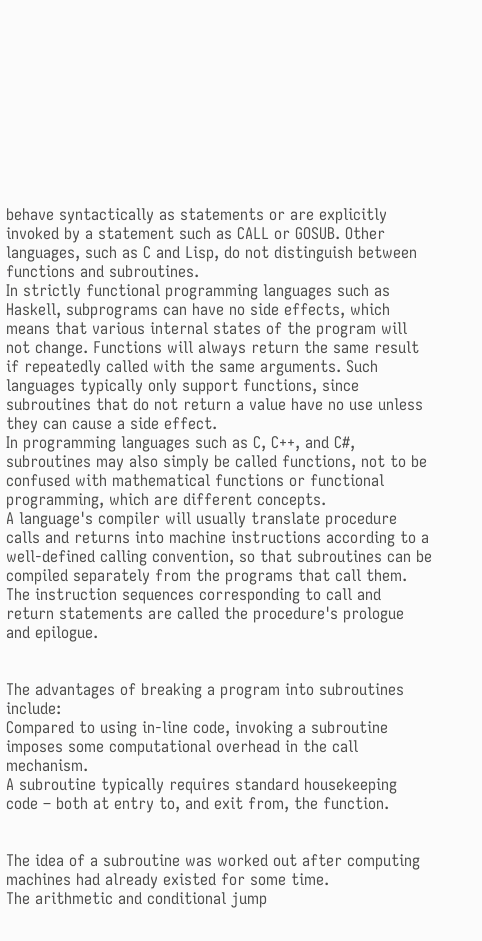behave syntactically as statements or are explicitly invoked by a statement such as CALL or GOSUB. Other languages, such as C and Lisp, do not distinguish between functions and subroutines.
In strictly functional programming languages such as Haskell, subprograms can have no side effects, which means that various internal states of the program will not change. Functions will always return the same result if repeatedly called with the same arguments. Such languages typically only support functions, since subroutines that do not return a value have no use unless they can cause a side effect.
In programming languages such as C, C++, and C#, subroutines may also simply be called functions, not to be confused with mathematical functions or functional programming, which are different concepts.
A language's compiler will usually translate procedure calls and returns into machine instructions according to a well-defined calling convention, so that subroutines can be compiled separately from the programs that call them. The instruction sequences corresponding to call and return statements are called the procedure's prologue and epilogue.


The advantages of breaking a program into subroutines include:
Compared to using in-line code, invoking a subroutine imposes some computational overhead in the call mechanism.
A subroutine typically requires standard housekeeping code – both at entry to, and exit from, the function.


The idea of a subroutine was worked out after computing machines had already existed for some time.
The arithmetic and conditional jump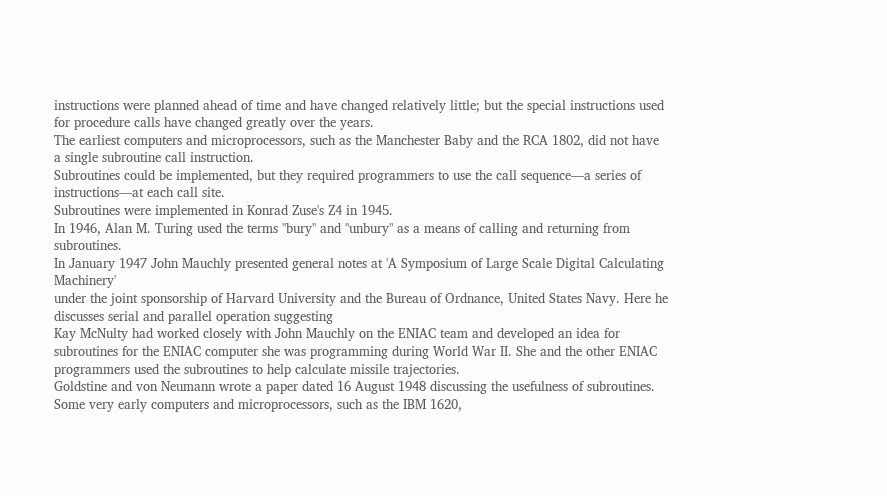instructions were planned ahead of time and have changed relatively little; but the special instructions used for procedure calls have changed greatly over the years.
The earliest computers and microprocessors, such as the Manchester Baby and the RCA 1802, did not have a single subroutine call instruction.
Subroutines could be implemented, but they required programmers to use the call sequence—a series of instructions—at each call site.
Subroutines were implemented in Konrad Zuse's Z4 in 1945.
In 1946, Alan M. Turing used the terms "bury" and "unbury" as a means of calling and returning from subroutines.
In January 1947 John Mauchly presented general notes at 'A Symposium of Large Scale Digital Calculating Machinery'
under the joint sponsorship of Harvard University and the Bureau of Ordnance, United States Navy. Here he discusses serial and parallel operation suggesting
Kay McNulty had worked closely with John Mauchly on the ENIAC team and developed an idea for subroutines for the ENIAC computer she was programming during World War II. She and the other ENIAC programmers used the subroutines to help calculate missile trajectories.
Goldstine and von Neumann wrote a paper dated 16 August 1948 discussing the usefulness of subroutines.
Some very early computers and microprocessors, such as the IBM 1620,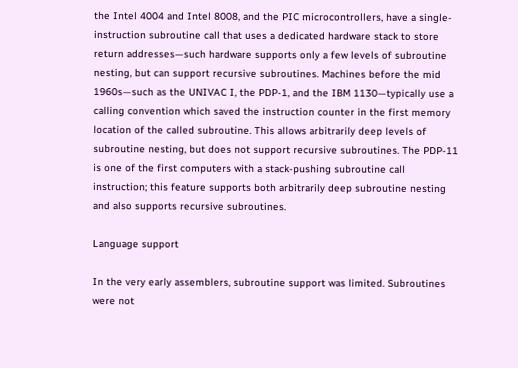the Intel 4004 and Intel 8008, and the PIC microcontrollers, have a single-instruction subroutine call that uses a dedicated hardware stack to store return addresses—such hardware supports only a few levels of subroutine nesting, but can support recursive subroutines. Machines before the mid 1960s—such as the UNIVAC I, the PDP-1, and the IBM 1130—typically use a calling convention which saved the instruction counter in the first memory location of the called subroutine. This allows arbitrarily deep levels of subroutine nesting, but does not support recursive subroutines. The PDP-11 is one of the first computers with a stack-pushing subroutine call instruction; this feature supports both arbitrarily deep subroutine nesting and also supports recursive subroutines.

Language support

In the very early assemblers, subroutine support was limited. Subroutines were not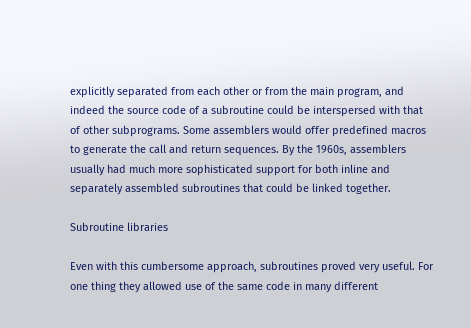explicitly separated from each other or from the main program, and indeed the source code of a subroutine could be interspersed with that of other subprograms. Some assemblers would offer predefined macros to generate the call and return sequences. By the 1960s, assemblers usually had much more sophisticated support for both inline and separately assembled subroutines that could be linked together.

Subroutine libraries

Even with this cumbersome approach, subroutines proved very useful. For one thing they allowed use of the same code in many different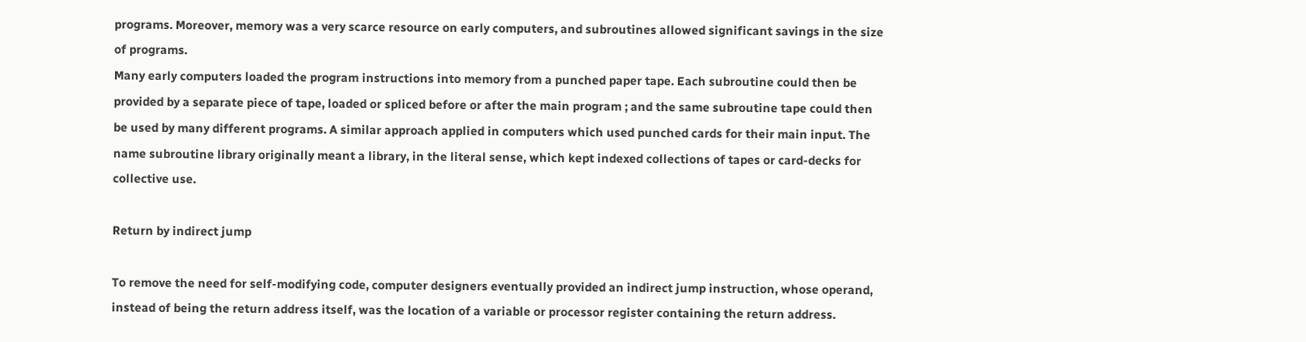programs. Moreover, memory was a very scarce resource on early computers, and subroutines allowed significant savings in the size of programs.
Many early computers loaded the program instructions into memory from a punched paper tape. Each subroutine could then be provided by a separate piece of tape, loaded or spliced before or after the main program ; and the same subroutine tape could then be used by many different programs. A similar approach applied in computers which used punched cards for their main input. The name subroutine library originally meant a library, in the literal sense, which kept indexed collections of tapes or card-decks for collective use.

Return by indirect jump

To remove the need for self-modifying code, computer designers eventually provided an indirect jump instruction, whose operand, instead of being the return address itself, was the location of a variable or processor register containing the return address.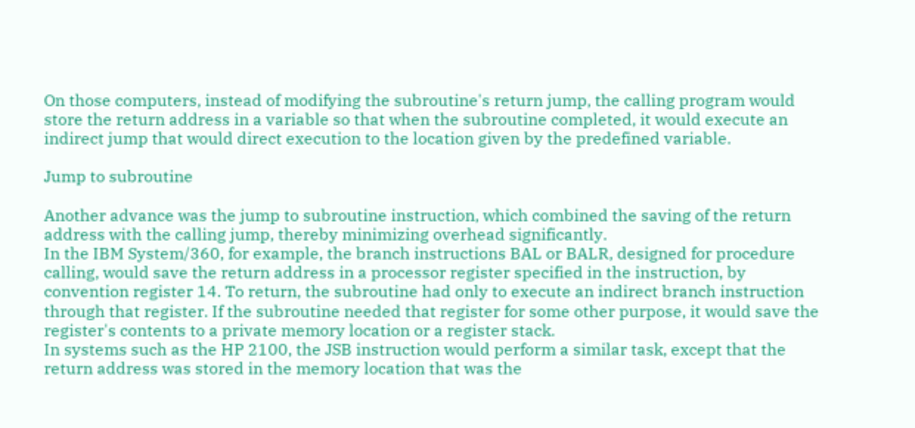On those computers, instead of modifying the subroutine's return jump, the calling program would store the return address in a variable so that when the subroutine completed, it would execute an indirect jump that would direct execution to the location given by the predefined variable.

Jump to subroutine

Another advance was the jump to subroutine instruction, which combined the saving of the return address with the calling jump, thereby minimizing overhead significantly.
In the IBM System/360, for example, the branch instructions BAL or BALR, designed for procedure calling, would save the return address in a processor register specified in the instruction, by convention register 14. To return, the subroutine had only to execute an indirect branch instruction through that register. If the subroutine needed that register for some other purpose, it would save the register's contents to a private memory location or a register stack.
In systems such as the HP 2100, the JSB instruction would perform a similar task, except that the return address was stored in the memory location that was the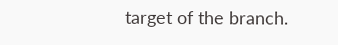target of the branch.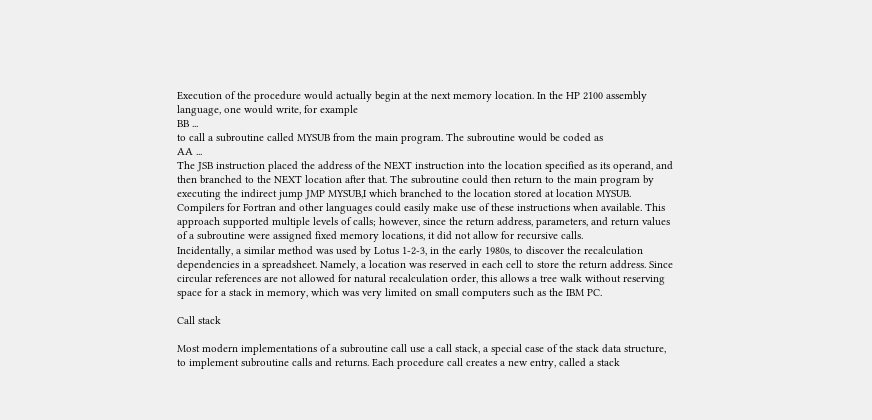Execution of the procedure would actually begin at the next memory location. In the HP 2100 assembly language, one would write, for example
BB ...
to call a subroutine called MYSUB from the main program. The subroutine would be coded as
AA ...
The JSB instruction placed the address of the NEXT instruction into the location specified as its operand, and then branched to the NEXT location after that. The subroutine could then return to the main program by executing the indirect jump JMP MYSUB,I which branched to the location stored at location MYSUB.
Compilers for Fortran and other languages could easily make use of these instructions when available. This approach supported multiple levels of calls; however, since the return address, parameters, and return values of a subroutine were assigned fixed memory locations, it did not allow for recursive calls.
Incidentally, a similar method was used by Lotus 1-2-3, in the early 1980s, to discover the recalculation dependencies in a spreadsheet. Namely, a location was reserved in each cell to store the return address. Since circular references are not allowed for natural recalculation order, this allows a tree walk without reserving space for a stack in memory, which was very limited on small computers such as the IBM PC.

Call stack

Most modern implementations of a subroutine call use a call stack, a special case of the stack data structure, to implement subroutine calls and returns. Each procedure call creates a new entry, called a stack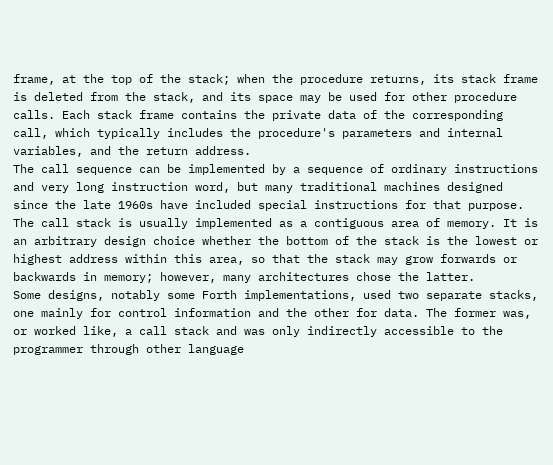frame, at the top of the stack; when the procedure returns, its stack frame is deleted from the stack, and its space may be used for other procedure calls. Each stack frame contains the private data of the corresponding call, which typically includes the procedure's parameters and internal variables, and the return address.
The call sequence can be implemented by a sequence of ordinary instructions and very long instruction word, but many traditional machines designed since the late 1960s have included special instructions for that purpose.
The call stack is usually implemented as a contiguous area of memory. It is an arbitrary design choice whether the bottom of the stack is the lowest or highest address within this area, so that the stack may grow forwards or backwards in memory; however, many architectures chose the latter.
Some designs, notably some Forth implementations, used two separate stacks, one mainly for control information and the other for data. The former was, or worked like, a call stack and was only indirectly accessible to the programmer through other language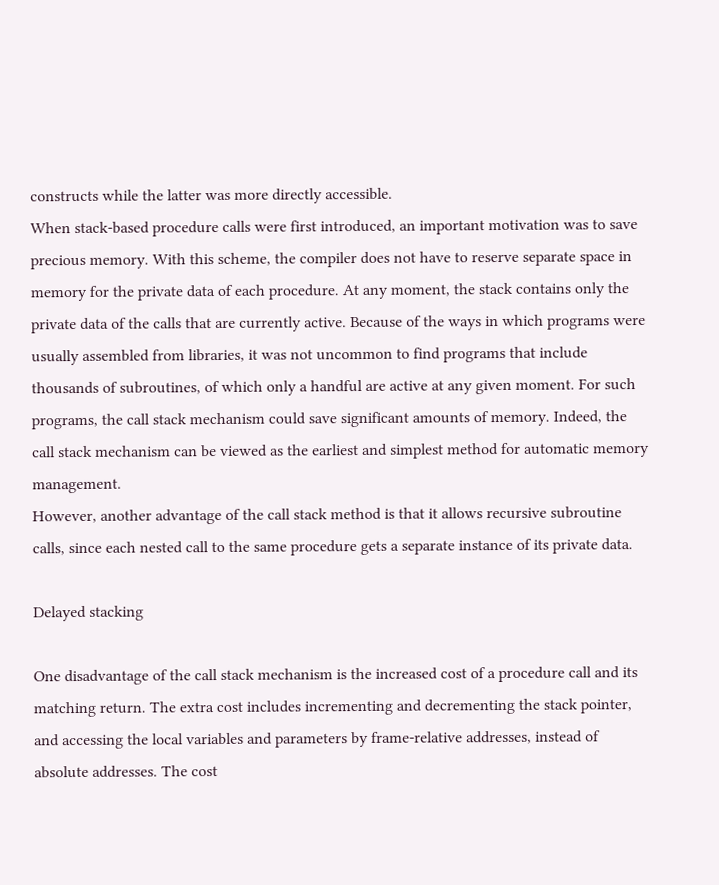constructs while the latter was more directly accessible.
When stack-based procedure calls were first introduced, an important motivation was to save precious memory. With this scheme, the compiler does not have to reserve separate space in memory for the private data of each procedure. At any moment, the stack contains only the private data of the calls that are currently active. Because of the ways in which programs were usually assembled from libraries, it was not uncommon to find programs that include thousands of subroutines, of which only a handful are active at any given moment. For such programs, the call stack mechanism could save significant amounts of memory. Indeed, the call stack mechanism can be viewed as the earliest and simplest method for automatic memory management.
However, another advantage of the call stack method is that it allows recursive subroutine calls, since each nested call to the same procedure gets a separate instance of its private data.

Delayed stacking

One disadvantage of the call stack mechanism is the increased cost of a procedure call and its matching return. The extra cost includes incrementing and decrementing the stack pointer, and accessing the local variables and parameters by frame-relative addresses, instead of absolute addresses. The cost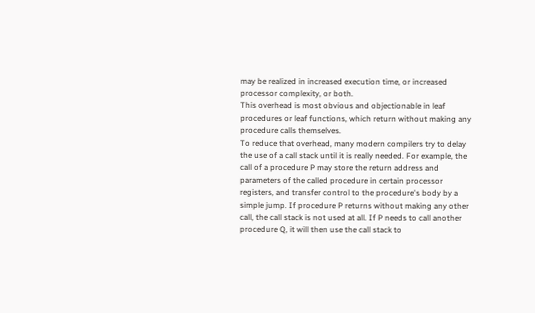may be realized in increased execution time, or increased processor complexity, or both.
This overhead is most obvious and objectionable in leaf procedures or leaf functions, which return without making any procedure calls themselves.
To reduce that overhead, many modern compilers try to delay the use of a call stack until it is really needed. For example, the call of a procedure P may store the return address and parameters of the called procedure in certain processor registers, and transfer control to the procedure's body by a simple jump. If procedure P returns without making any other call, the call stack is not used at all. If P needs to call another procedure Q, it will then use the call stack to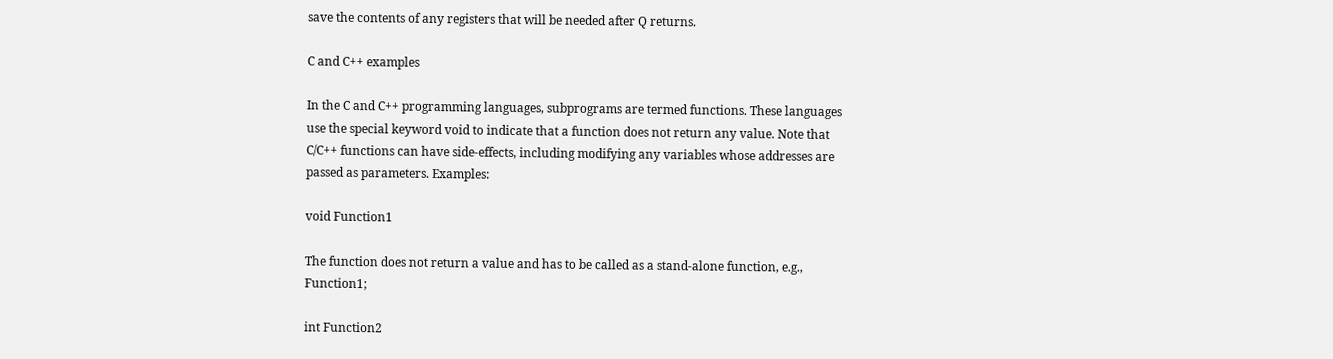save the contents of any registers that will be needed after Q returns.

C and C++ examples

In the C and C++ programming languages, subprograms are termed functions. These languages use the special keyword void to indicate that a function does not return any value. Note that C/C++ functions can have side-effects, including modifying any variables whose addresses are passed as parameters. Examples:

void Function1

The function does not return a value and has to be called as a stand-alone function, e.g., Function1;

int Function2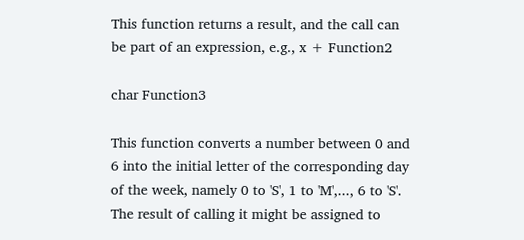This function returns a result, and the call can be part of an expression, e.g., x + Function2

char Function3

This function converts a number between 0 and 6 into the initial letter of the corresponding day of the week, namely 0 to 'S', 1 to 'M',..., 6 to 'S'. The result of calling it might be assigned to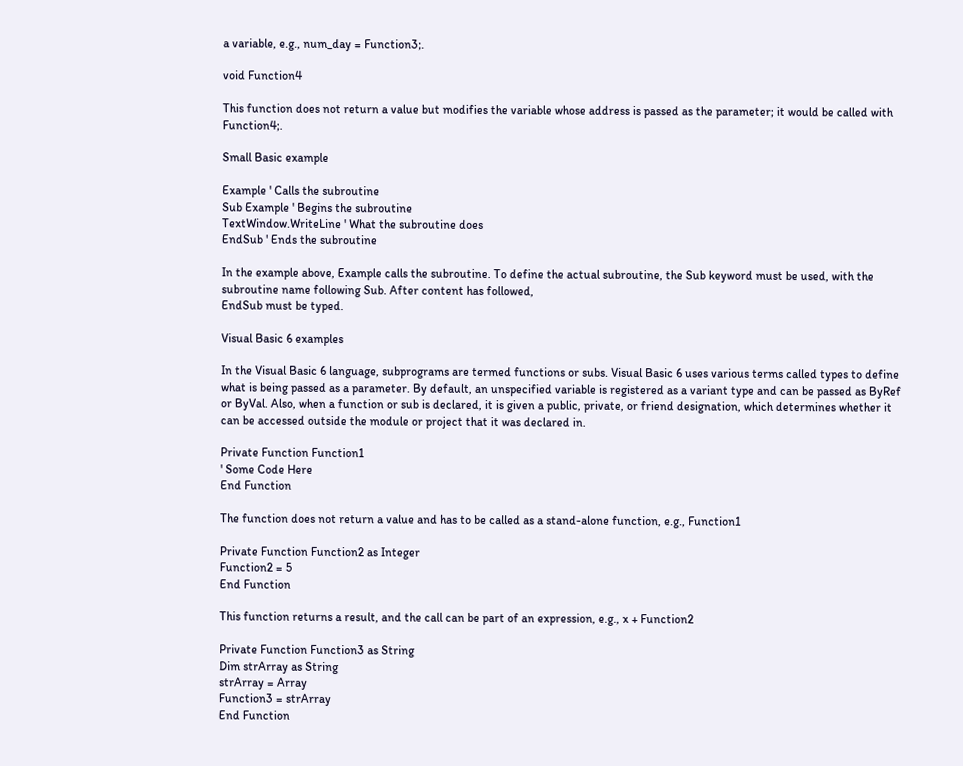a variable, e.g., num_day = Function3;.

void Function4

This function does not return a value but modifies the variable whose address is passed as the parameter; it would be called with Function4;.

Small Basic example

Example ' Calls the subroutine
Sub Example ' Begins the subroutine
TextWindow.WriteLine ' What the subroutine does
EndSub ' Ends the subroutine

In the example above, Example calls the subroutine. To define the actual subroutine, the Sub keyword must be used, with the subroutine name following Sub. After content has followed,
EndSub must be typed.

Visual Basic 6 examples

In the Visual Basic 6 language, subprograms are termed functions or subs. Visual Basic 6 uses various terms called types to define what is being passed as a parameter. By default, an unspecified variable is registered as a variant type and can be passed as ByRef or ByVal. Also, when a function or sub is declared, it is given a public, private, or friend designation, which determines whether it can be accessed outside the module or project that it was declared in.

Private Function Function1
' Some Code Here
End Function

The function does not return a value and has to be called as a stand-alone function, e.g., Function1

Private Function Function2 as Integer
Function2 = 5
End Function

This function returns a result, and the call can be part of an expression, e.g., x + Function2

Private Function Function3 as String
Dim strArray as String
strArray = Array
Function3 = strArray
End Function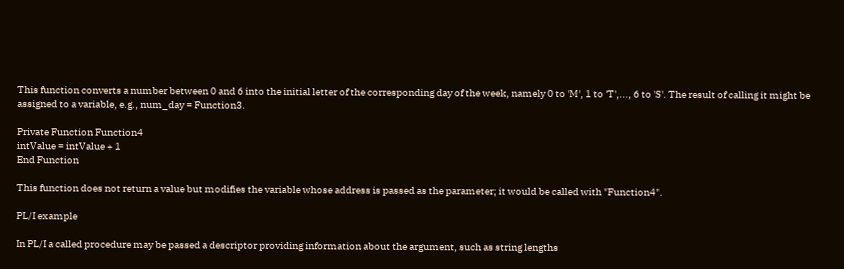This function converts a number between 0 and 6 into the initial letter of the corresponding day of the week, namely 0 to 'M', 1 to 'T',..., 6 to 'S'. The result of calling it might be assigned to a variable, e.g., num_day = Function3.

Private Function Function4
intValue = intValue + 1
End Function

This function does not return a value but modifies the variable whose address is passed as the parameter; it would be called with "Function4".

PL/I example

In PL/I a called procedure may be passed a descriptor providing information about the argument, such as string lengths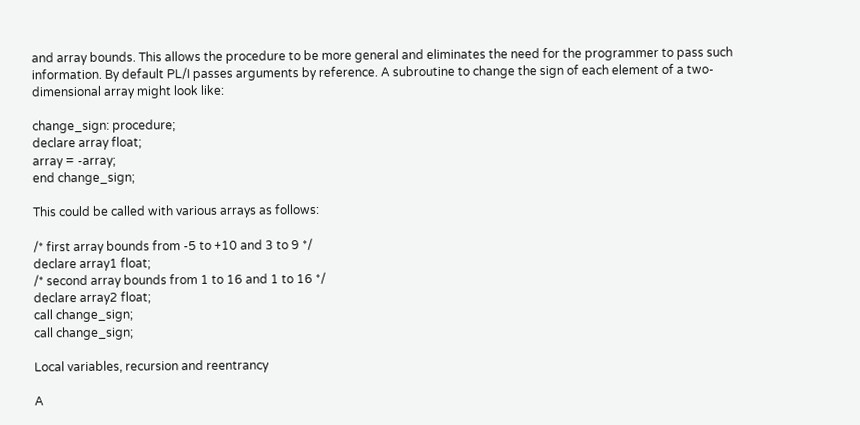and array bounds. This allows the procedure to be more general and eliminates the need for the programmer to pass such information. By default PL/I passes arguments by reference. A subroutine to change the sign of each element of a two-dimensional array might look like:

change_sign: procedure;
declare array float;
array = -array;
end change_sign;

This could be called with various arrays as follows:

/* first array bounds from -5 to +10 and 3 to 9 */
declare array1 float;
/* second array bounds from 1 to 16 and 1 to 16 */
declare array2 float;
call change_sign;
call change_sign;

Local variables, recursion and reentrancy

A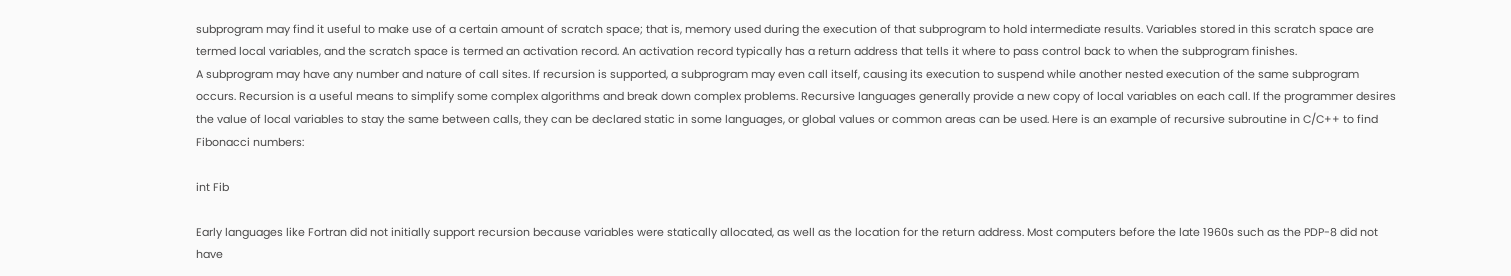subprogram may find it useful to make use of a certain amount of scratch space; that is, memory used during the execution of that subprogram to hold intermediate results. Variables stored in this scratch space are termed local variables, and the scratch space is termed an activation record. An activation record typically has a return address that tells it where to pass control back to when the subprogram finishes.
A subprogram may have any number and nature of call sites. If recursion is supported, a subprogram may even call itself, causing its execution to suspend while another nested execution of the same subprogram occurs. Recursion is a useful means to simplify some complex algorithms and break down complex problems. Recursive languages generally provide a new copy of local variables on each call. If the programmer desires the value of local variables to stay the same between calls, they can be declared static in some languages, or global values or common areas can be used. Here is an example of recursive subroutine in C/C++ to find Fibonacci numbers:

int Fib

Early languages like Fortran did not initially support recursion because variables were statically allocated, as well as the location for the return address. Most computers before the late 1960s such as the PDP-8 did not have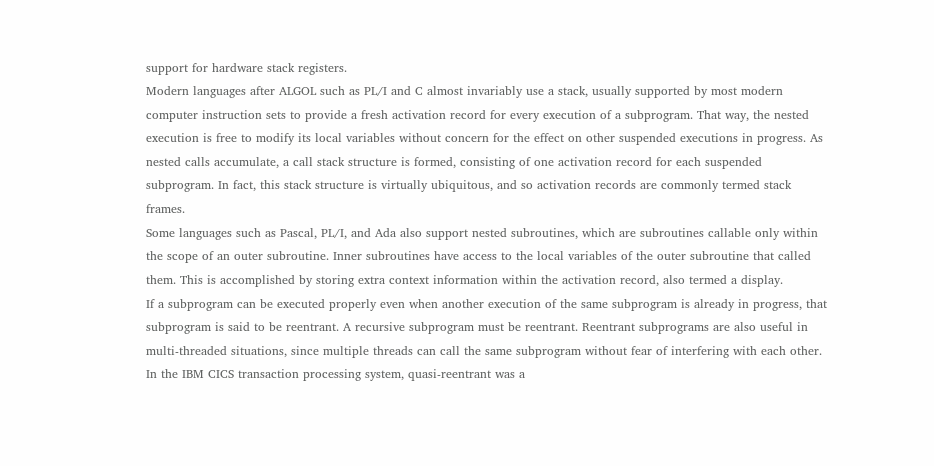support for hardware stack registers.
Modern languages after ALGOL such as PL/I and C almost invariably use a stack, usually supported by most modern computer instruction sets to provide a fresh activation record for every execution of a subprogram. That way, the nested execution is free to modify its local variables without concern for the effect on other suspended executions in progress. As nested calls accumulate, a call stack structure is formed, consisting of one activation record for each suspended subprogram. In fact, this stack structure is virtually ubiquitous, and so activation records are commonly termed stack frames.
Some languages such as Pascal, PL/I, and Ada also support nested subroutines, which are subroutines callable only within the scope of an outer subroutine. Inner subroutines have access to the local variables of the outer subroutine that called them. This is accomplished by storing extra context information within the activation record, also termed a display.
If a subprogram can be executed properly even when another execution of the same subprogram is already in progress, that subprogram is said to be reentrant. A recursive subprogram must be reentrant. Reentrant subprograms are also useful in multi-threaded situations, since multiple threads can call the same subprogram without fear of interfering with each other. In the IBM CICS transaction processing system, quasi-reentrant was a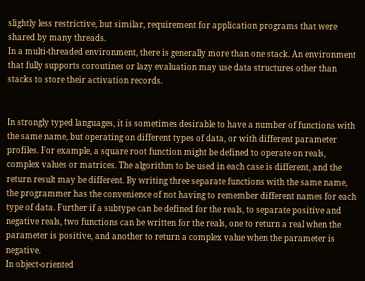slightly less restrictive, but similar, requirement for application programs that were shared by many threads.
In a multi-threaded environment, there is generally more than one stack. An environment that fully supports coroutines or lazy evaluation may use data structures other than stacks to store their activation records.


In strongly typed languages, it is sometimes desirable to have a number of functions with the same name, but operating on different types of data, or with different parameter profiles. For example, a square root function might be defined to operate on reals, complex values or matrices. The algorithm to be used in each case is different, and the return result may be different. By writing three separate functions with the same name, the programmer has the convenience of not having to remember different names for each type of data. Further if a subtype can be defined for the reals, to separate positive and negative reals, two functions can be written for the reals, one to return a real when the parameter is positive, and another to return a complex value when the parameter is negative.
In object-oriented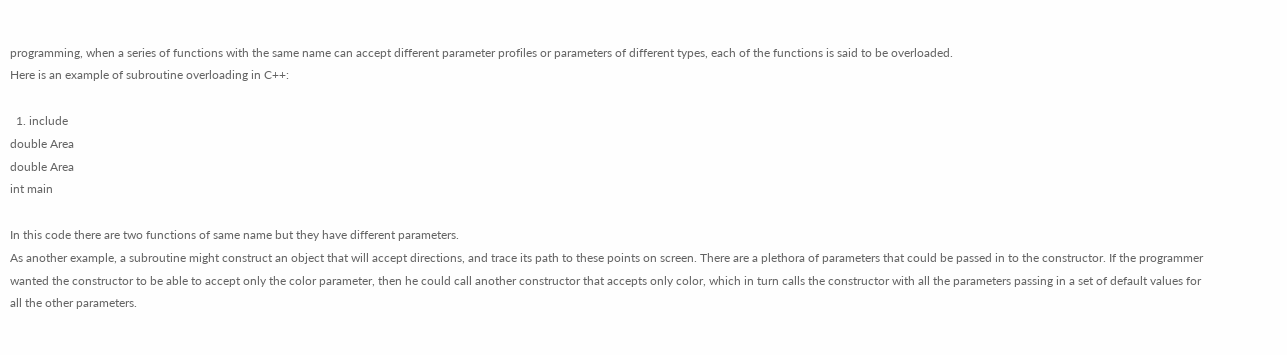programming, when a series of functions with the same name can accept different parameter profiles or parameters of different types, each of the functions is said to be overloaded.
Here is an example of subroutine overloading in C++:

  1. include
double Area
double Area
int main

In this code there are two functions of same name but they have different parameters.
As another example, a subroutine might construct an object that will accept directions, and trace its path to these points on screen. There are a plethora of parameters that could be passed in to the constructor. If the programmer wanted the constructor to be able to accept only the color parameter, then he could call another constructor that accepts only color, which in turn calls the constructor with all the parameters passing in a set of default values for all the other parameters.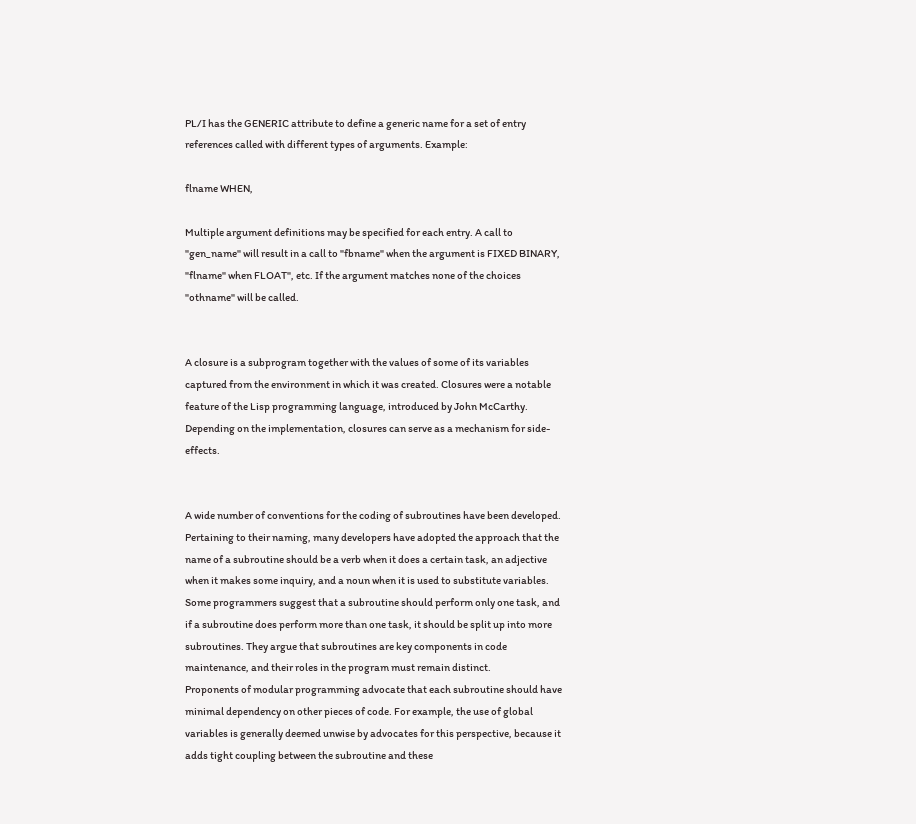PL/I has the GENERIC attribute to define a generic name for a set of entry references called with different types of arguments. Example:

flname WHEN,

Multiple argument definitions may be specified for each entry. A call to "gen_name" will result in a call to "fbname" when the argument is FIXED BINARY, "flname" when FLOAT", etc. If the argument matches none of the choices "othname" will be called.


A closure is a subprogram together with the values of some of its variables captured from the environment in which it was created. Closures were a notable feature of the Lisp programming language, introduced by John McCarthy. Depending on the implementation, closures can serve as a mechanism for side-effects.


A wide number of conventions for the coding of subroutines have been developed. Pertaining to their naming, many developers have adopted the approach that the name of a subroutine should be a verb when it does a certain task, an adjective when it makes some inquiry, and a noun when it is used to substitute variables.
Some programmers suggest that a subroutine should perform only one task, and if a subroutine does perform more than one task, it should be split up into more subroutines. They argue that subroutines are key components in code maintenance, and their roles in the program must remain distinct.
Proponents of modular programming advocate that each subroutine should have minimal dependency on other pieces of code. For example, the use of global variables is generally deemed unwise by advocates for this perspective, because it adds tight coupling between the subroutine and these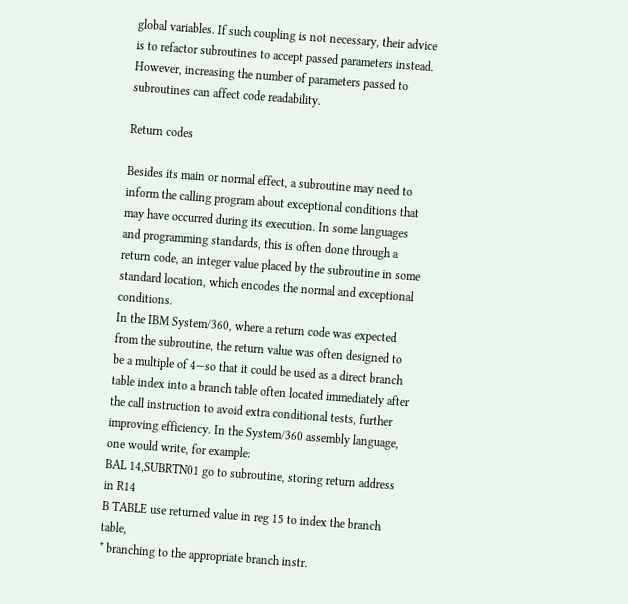global variables. If such coupling is not necessary, their advice is to refactor subroutines to accept passed parameters instead. However, increasing the number of parameters passed to subroutines can affect code readability.

Return codes

Besides its main or normal effect, a subroutine may need to inform the calling program about exceptional conditions that may have occurred during its execution. In some languages and programming standards, this is often done through a return code, an integer value placed by the subroutine in some standard location, which encodes the normal and exceptional conditions.
In the IBM System/360, where a return code was expected from the subroutine, the return value was often designed to be a multiple of 4—so that it could be used as a direct branch table index into a branch table often located immediately after the call instruction to avoid extra conditional tests, further improving efficiency. In the System/360 assembly language, one would write, for example:
BAL 14,SUBRTN01 go to subroutine, storing return address in R14
B TABLE use returned value in reg 15 to index the branch table,
* branching to the appropriate branch instr.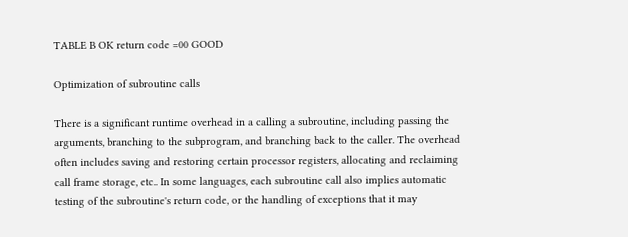TABLE B OK return code =00 GOOD

Optimization of subroutine calls

There is a significant runtime overhead in a calling a subroutine, including passing the arguments, branching to the subprogram, and branching back to the caller. The overhead often includes saving and restoring certain processor registers, allocating and reclaiming call frame storage, etc.. In some languages, each subroutine call also implies automatic testing of the subroutine's return code, or the handling of exceptions that it may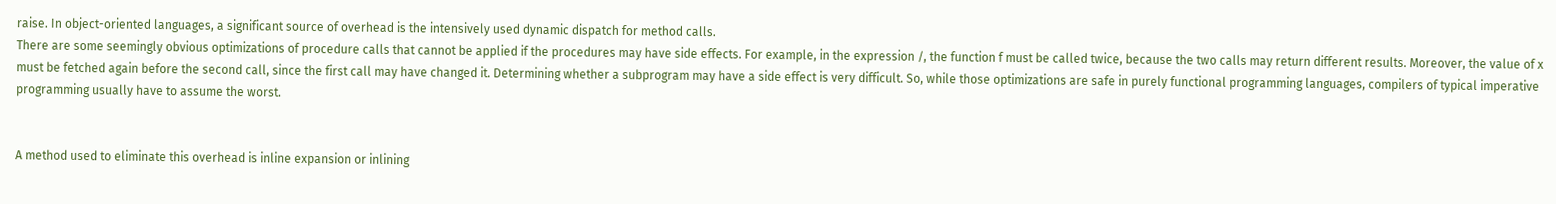raise. In object-oriented languages, a significant source of overhead is the intensively used dynamic dispatch for method calls.
There are some seemingly obvious optimizations of procedure calls that cannot be applied if the procedures may have side effects. For example, in the expression /, the function f must be called twice, because the two calls may return different results. Moreover, the value of x must be fetched again before the second call, since the first call may have changed it. Determining whether a subprogram may have a side effect is very difficult. So, while those optimizations are safe in purely functional programming languages, compilers of typical imperative programming usually have to assume the worst.


A method used to eliminate this overhead is inline expansion or inlining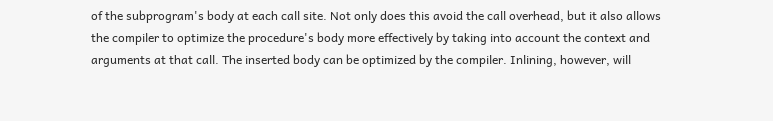of the subprogram's body at each call site. Not only does this avoid the call overhead, but it also allows the compiler to optimize the procedure's body more effectively by taking into account the context and arguments at that call. The inserted body can be optimized by the compiler. Inlining, however, will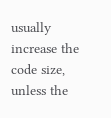usually increase the code size, unless the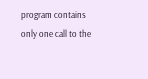program contains only one call to the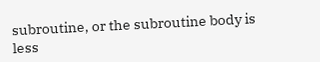subroutine, or the subroutine body is less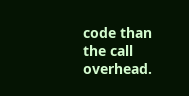code than the call overhead.